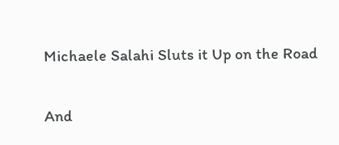Michaele Salahi Sluts it Up on the Road

And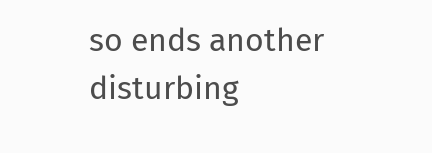so ends another disturbing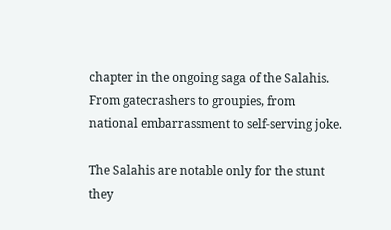chapter in the ongoing saga of the Salahis. From gatecrashers to groupies, from national embarrassment to self-serving joke.

The Salahis are notable only for the stunt they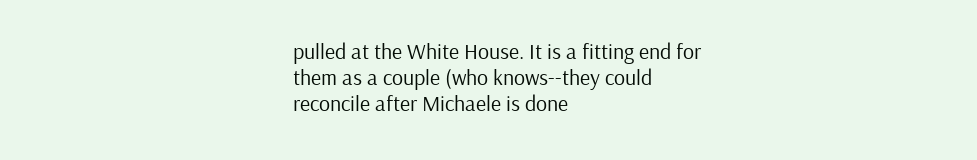pulled at the White House. It is a fitting end for them as a couple (who knows--they could reconcile after Michaele is done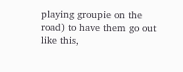playing groupie on the road) to have them go out like this,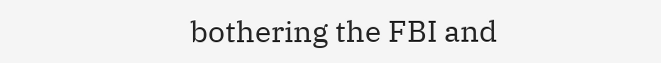bothering the FBI and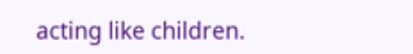acting like children.